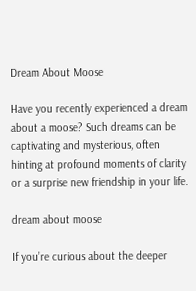Dream About Moose

Have you recently experienced a dream about a moose? Such dreams can be captivating and mysterious, often hinting at profound moments of clarity or a surprise new friendship in your life.

dream about moose

If you’re curious about the deeper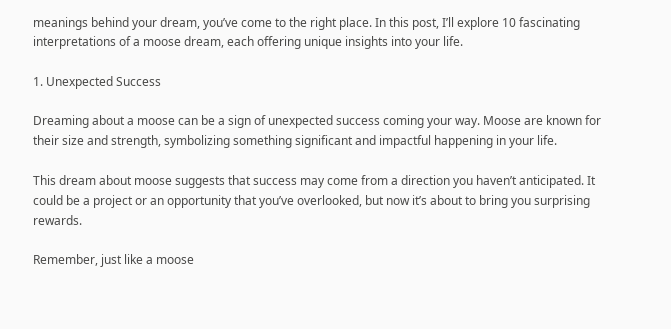meanings behind your dream, you’ve come to the right place. In this post, I’ll explore 10 fascinating interpretations of a moose dream, each offering unique insights into your life.

1. Unexpected Success

Dreaming about a moose can be a sign of unexpected success coming your way. Moose are known for their size and strength, symbolizing something significant and impactful happening in your life.

This dream about moose suggests that success may come from a direction you haven’t anticipated. It could be a project or an opportunity that you’ve overlooked, but now it’s about to bring you surprising rewards.

Remember, just like a moose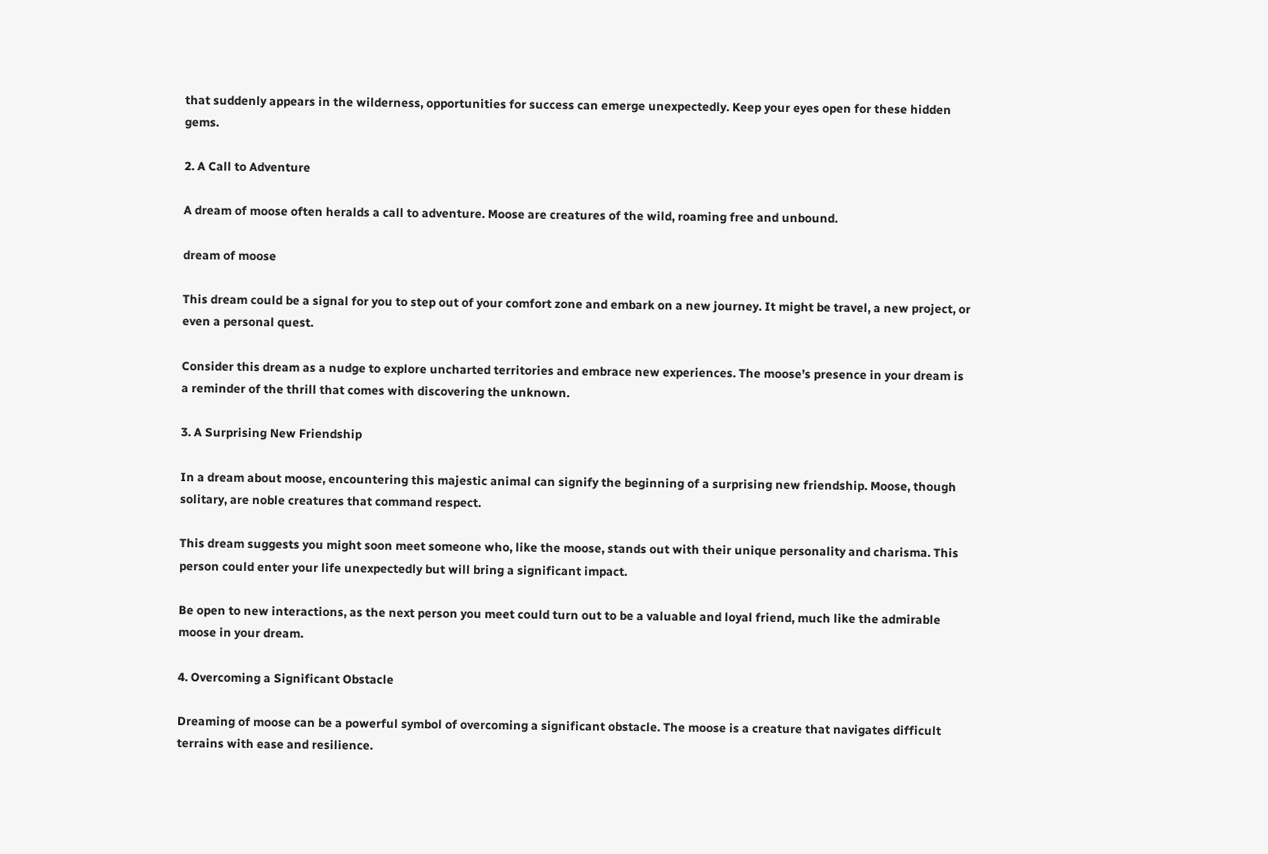that suddenly appears in the wilderness, opportunities for success can emerge unexpectedly. Keep your eyes open for these hidden gems.

2. A Call to Adventure

A dream of moose often heralds a call to adventure. Moose are creatures of the wild, roaming free and unbound.

dream of moose

This dream could be a signal for you to step out of your comfort zone and embark on a new journey. It might be travel, a new project, or even a personal quest.

Consider this dream as a nudge to explore uncharted territories and embrace new experiences. The moose’s presence in your dream is a reminder of the thrill that comes with discovering the unknown.

3. A Surprising New Friendship

In a dream about moose, encountering this majestic animal can signify the beginning of a surprising new friendship. Moose, though solitary, are noble creatures that command respect.

This dream suggests you might soon meet someone who, like the moose, stands out with their unique personality and charisma. This person could enter your life unexpectedly but will bring a significant impact.

Be open to new interactions, as the next person you meet could turn out to be a valuable and loyal friend, much like the admirable moose in your dream.

4. Overcoming a Significant Obstacle

Dreaming of moose can be a powerful symbol of overcoming a significant obstacle. The moose is a creature that navigates difficult terrains with ease and resilience.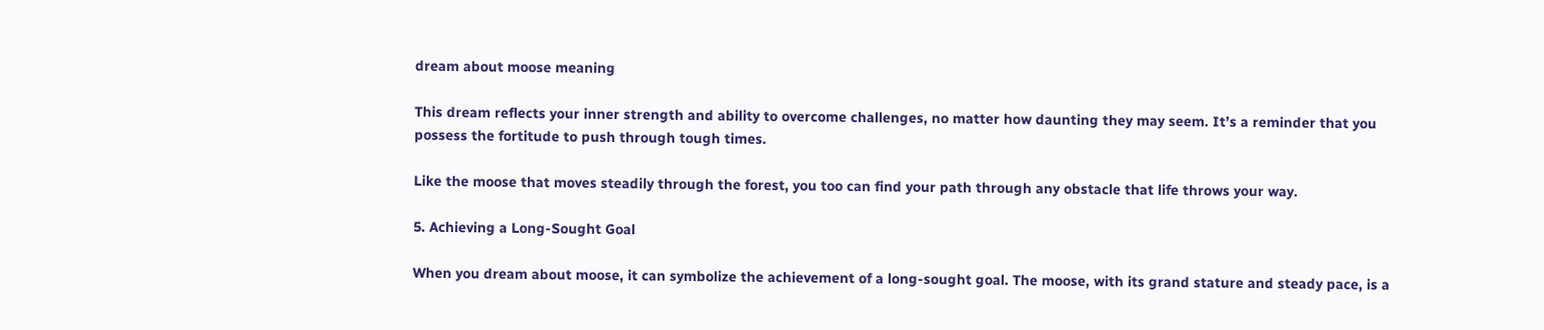dream about moose meaning

This dream reflects your inner strength and ability to overcome challenges, no matter how daunting they may seem. It’s a reminder that you possess the fortitude to push through tough times.

Like the moose that moves steadily through the forest, you too can find your path through any obstacle that life throws your way.

5. Achieving a Long-Sought Goal

When you dream about moose, it can symbolize the achievement of a long-sought goal. The moose, with its grand stature and steady pace, is a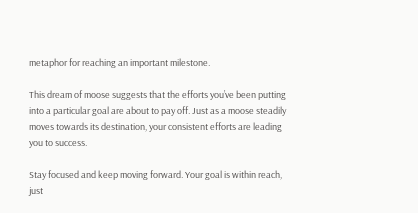metaphor for reaching an important milestone.

This dream of moose suggests that the efforts you’ve been putting into a particular goal are about to pay off. Just as a moose steadily moves towards its destination, your consistent efforts are leading you to success.

Stay focused and keep moving forward. Your goal is within reach, just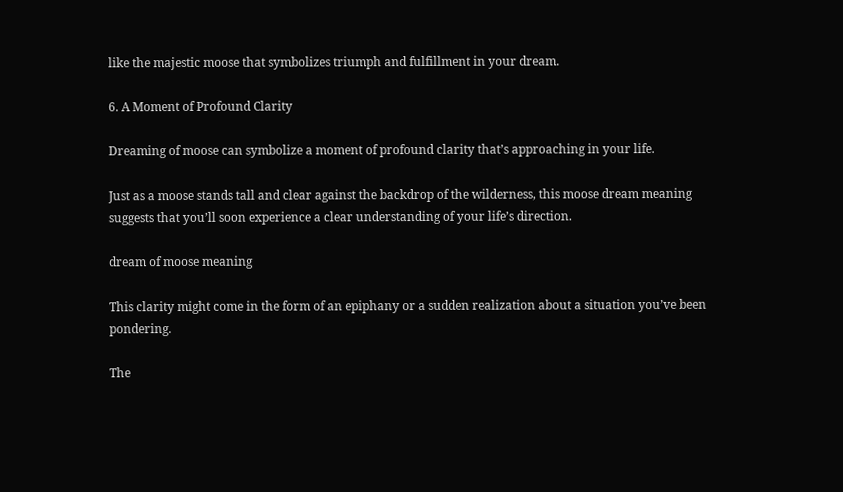like the majestic moose that symbolizes triumph and fulfillment in your dream.

6. A Moment of Profound Clarity

Dreaming of moose can symbolize a moment of profound clarity that’s approaching in your life.

Just as a moose stands tall and clear against the backdrop of the wilderness, this moose dream meaning suggests that you’ll soon experience a clear understanding of your life’s direction.

dream of moose meaning

This clarity might come in the form of an epiphany or a sudden realization about a situation you’ve been pondering.

The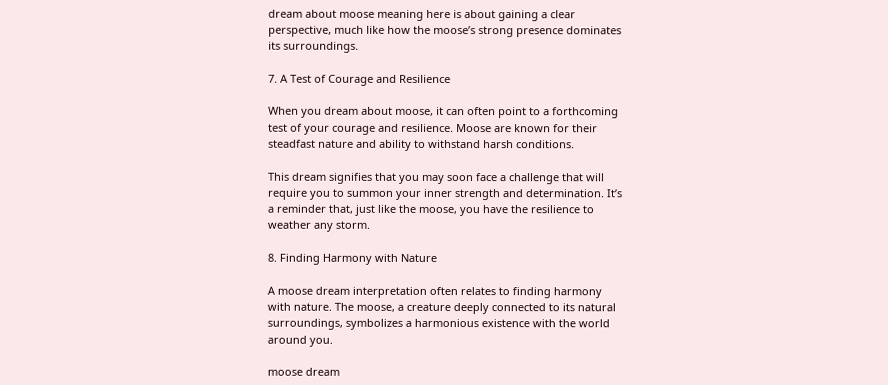dream about moose meaning here is about gaining a clear perspective, much like how the moose’s strong presence dominates its surroundings.

7. A Test of Courage and Resilience

When you dream about moose, it can often point to a forthcoming test of your courage and resilience. Moose are known for their steadfast nature and ability to withstand harsh conditions.

This dream signifies that you may soon face a challenge that will require you to summon your inner strength and determination. It’s a reminder that, just like the moose, you have the resilience to weather any storm.

8. Finding Harmony with Nature

A moose dream interpretation often relates to finding harmony with nature. The moose, a creature deeply connected to its natural surroundings, symbolizes a harmonious existence with the world around you.

moose dream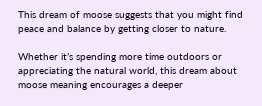This dream of moose suggests that you might find peace and balance by getting closer to nature.

Whether it’s spending more time outdoors or appreciating the natural world, this dream about moose meaning encourages a deeper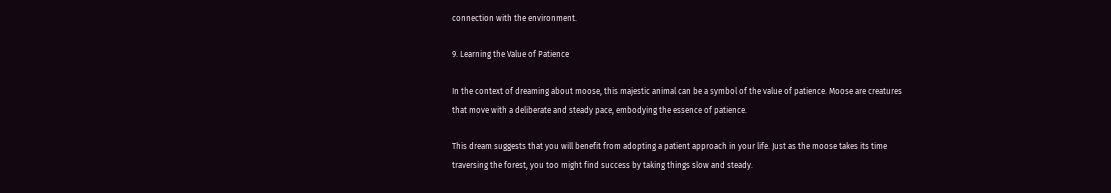connection with the environment.

9. Learning the Value of Patience

In the context of dreaming about moose, this majestic animal can be a symbol of the value of patience. Moose are creatures that move with a deliberate and steady pace, embodying the essence of patience.

This dream suggests that you will benefit from adopting a patient approach in your life. Just as the moose takes its time traversing the forest, you too might find success by taking things slow and steady.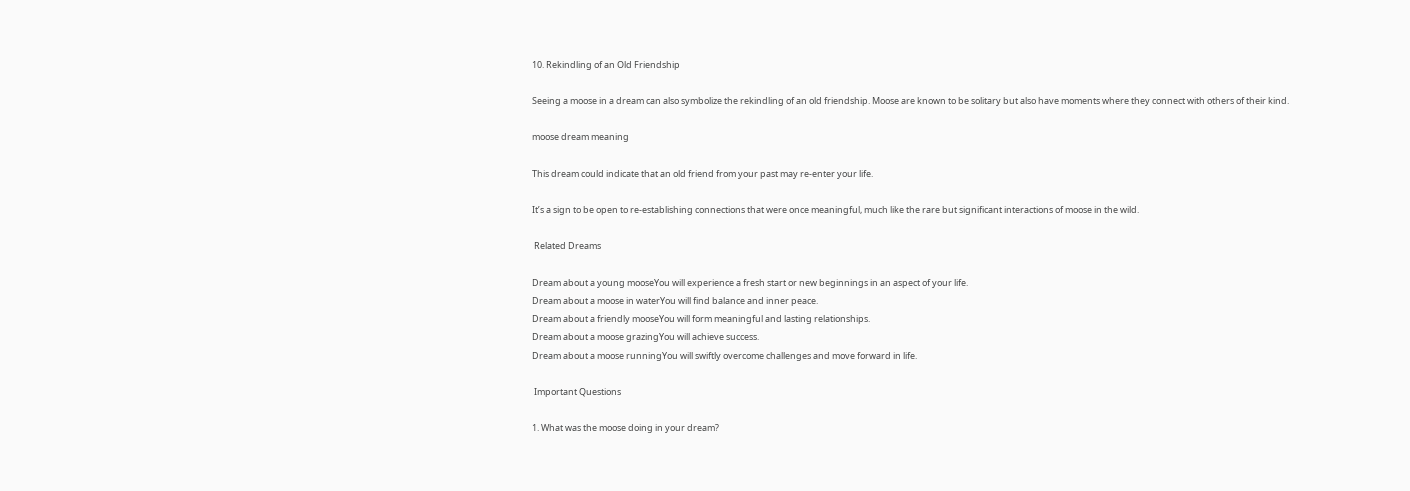10. Rekindling of an Old Friendship

Seeing a moose in a dream can also symbolize the rekindling of an old friendship. Moose are known to be solitary but also have moments where they connect with others of their kind.

moose dream meaning

This dream could indicate that an old friend from your past may re-enter your life.

It’s a sign to be open to re-establishing connections that were once meaningful, much like the rare but significant interactions of moose in the wild.

 Related Dreams

Dream about a young mooseYou will experience a fresh start or new beginnings in an aspect of your life.
Dream about a moose in waterYou will find balance and inner peace.
Dream about a friendly mooseYou will form meaningful and lasting relationships.
Dream about a moose grazingYou will achieve success.
Dream about a moose runningYou will swiftly overcome challenges and move forward in life.

 Important Questions

1. What was the moose doing in your dream?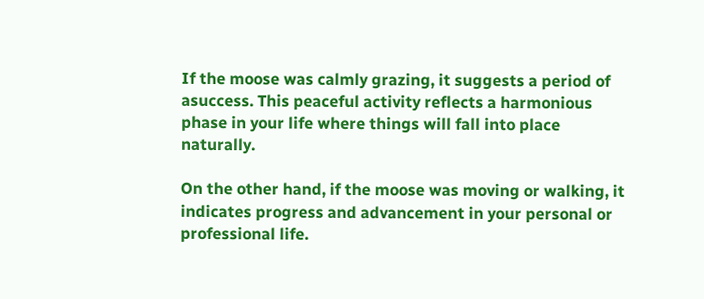If the moose was calmly grazing, it suggests a period of asuccess. This peaceful activity reflects a harmonious phase in your life where things will fall into place naturally.

On the other hand, if the moose was moving or walking, it indicates progress and advancement in your personal or professional life.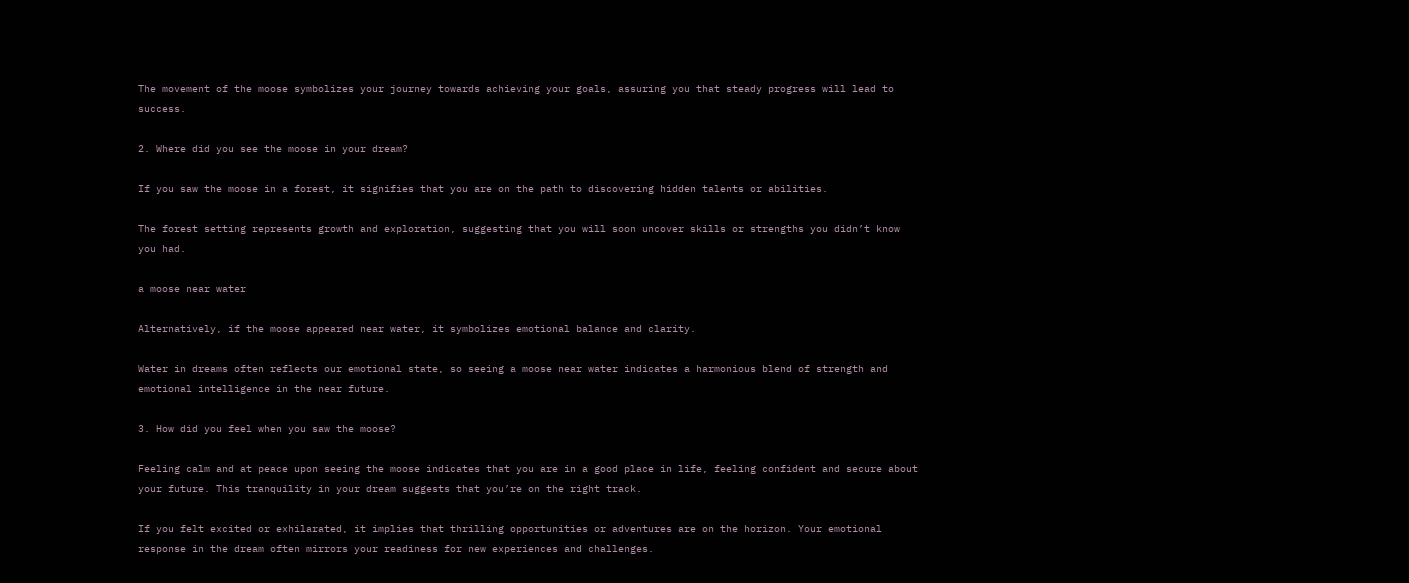The movement of the moose symbolizes your journey towards achieving your goals, assuring you that steady progress will lead to success.

2. Where did you see the moose in your dream?

If you saw the moose in a forest, it signifies that you are on the path to discovering hidden talents or abilities.

The forest setting represents growth and exploration, suggesting that you will soon uncover skills or strengths you didn’t know you had.

a moose near water

Alternatively, if the moose appeared near water, it symbolizes emotional balance and clarity.

Water in dreams often reflects our emotional state, so seeing a moose near water indicates a harmonious blend of strength and emotional intelligence in the near future.

3. How did you feel when you saw the moose?

Feeling calm and at peace upon seeing the moose indicates that you are in a good place in life, feeling confident and secure about your future. This tranquility in your dream suggests that you’re on the right track.

If you felt excited or exhilarated, it implies that thrilling opportunities or adventures are on the horizon. Your emotional response in the dream often mirrors your readiness for new experiences and challenges.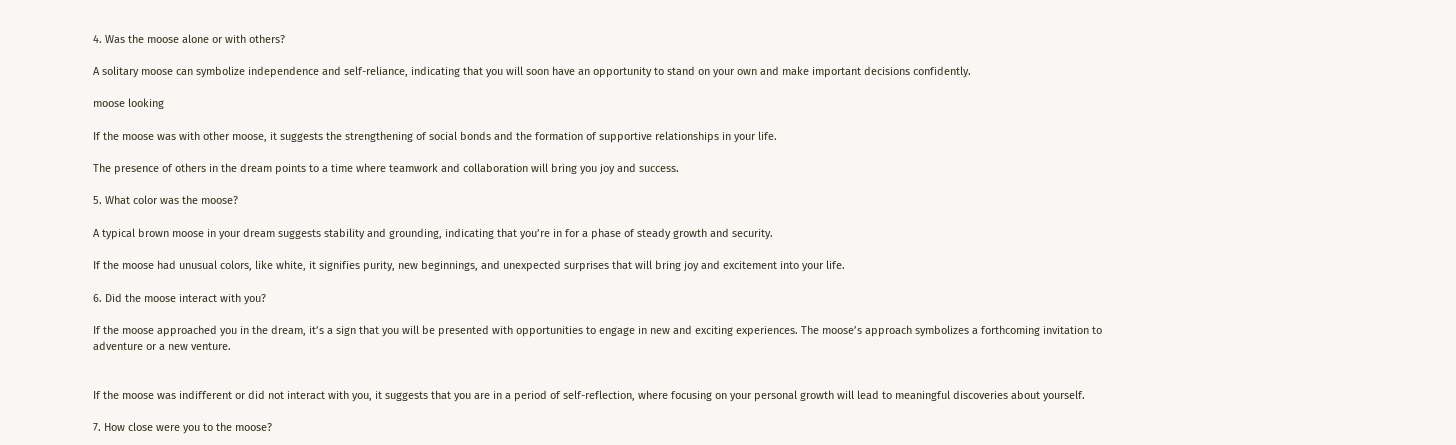4. Was the moose alone or with others?

A solitary moose can symbolize independence and self-reliance, indicating that you will soon have an opportunity to stand on your own and make important decisions confidently.

moose looking

If the moose was with other moose, it suggests the strengthening of social bonds and the formation of supportive relationships in your life.

The presence of others in the dream points to a time where teamwork and collaboration will bring you joy and success.

5. What color was the moose?

A typical brown moose in your dream suggests stability and grounding, indicating that you’re in for a phase of steady growth and security.

If the moose had unusual colors, like white, it signifies purity, new beginnings, and unexpected surprises that will bring joy and excitement into your life.

6. Did the moose interact with you?

If the moose approached you in the dream, it’s a sign that you will be presented with opportunities to engage in new and exciting experiences. The moose’s approach symbolizes a forthcoming invitation to adventure or a new venture.


If the moose was indifferent or did not interact with you, it suggests that you are in a period of self-reflection, where focusing on your personal growth will lead to meaningful discoveries about yourself.

7. How close were you to the moose?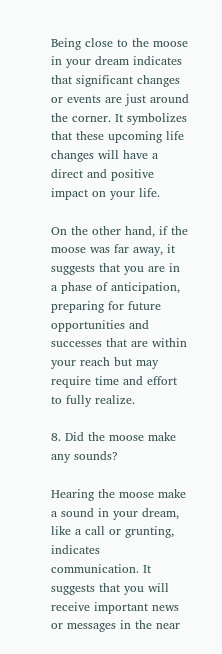Being close to the moose in your dream indicates that significant changes or events are just around the corner. It symbolizes that these upcoming life changes will have a direct and positive impact on your life.

On the other hand, if the moose was far away, it suggests that you are in a phase of anticipation, preparing for future opportunities and successes that are within your reach but may require time and effort to fully realize.

8. Did the moose make any sounds?

Hearing the moose make a sound in your dream, like a call or grunting, indicates communication. It suggests that you will receive important news or messages in the near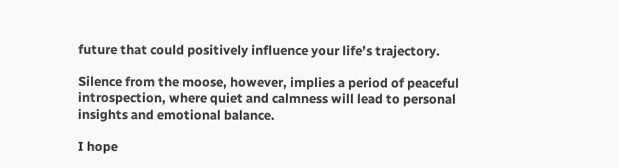future that could positively influence your life’s trajectory.

Silence from the moose, however, implies a period of peaceful introspection, where quiet and calmness will lead to personal insights and emotional balance.

I hope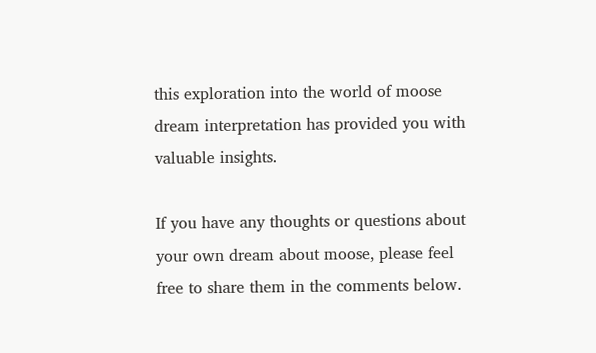this exploration into the world of moose dream interpretation has provided you with valuable insights.

If you have any thoughts or questions about your own dream about moose, please feel free to share them in the comments below.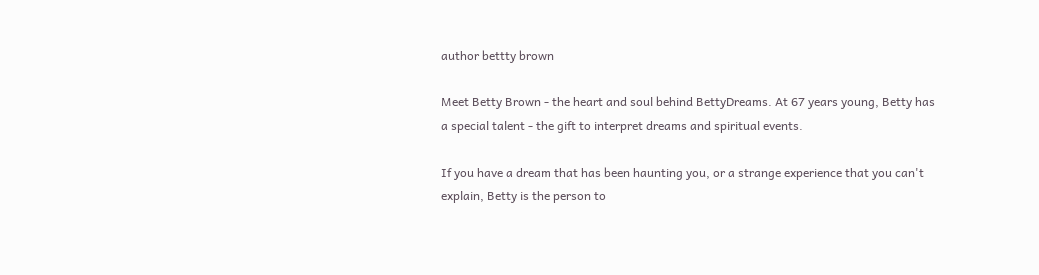author bettty brown

Meet Betty Brown - the heart and soul behind BettyDreams. At 67 years young, Betty has a special talent - the gift to interpret dreams and spiritual events.

If you have a dream that has been haunting you, or a strange experience that you can't explain, Betty is the person to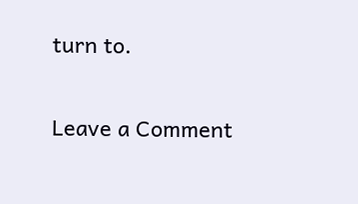turn to.

Leave a Comment